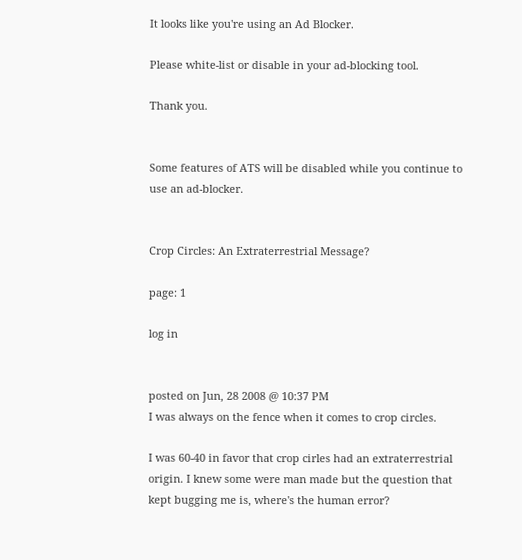It looks like you're using an Ad Blocker.

Please white-list or disable in your ad-blocking tool.

Thank you.


Some features of ATS will be disabled while you continue to use an ad-blocker.


Crop Circles: An Extraterrestrial Message?

page: 1

log in


posted on Jun, 28 2008 @ 10:37 PM
I was always on the fence when it comes to crop circles.

I was 60-40 in favor that crop cirles had an extraterrestrial origin. I knew some were man made but the question that kept bugging me is, where's the human error?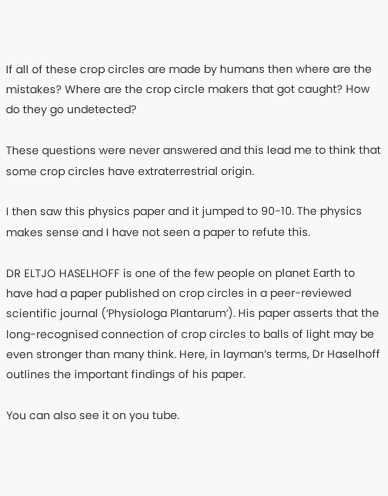If all of these crop circles are made by humans then where are the mistakes? Where are the crop circle makers that got caught? How do they go undetected?

These questions were never answered and this lead me to think that some crop circles have extraterrestrial origin.

I then saw this physics paper and it jumped to 90-10. The physics makes sense and I have not seen a paper to refute this.

DR ELTJO HASELHOFF is one of the few people on planet Earth to have had a paper published on crop circles in a peer-reviewed scientific journal (‘Physiologa Plantarum’). His paper asserts that the long-recognised connection of crop circles to balls of light may be even stronger than many think. Here, in layman’s terms, Dr Haselhoff outlines the important findings of his paper.

You can also see it on you tube.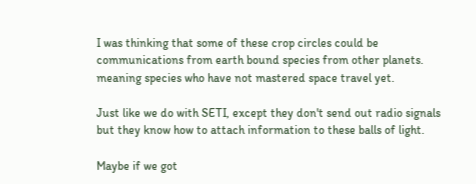I was thinking that some of these crop circles could be communications from earth bound species from other planets. meaning species who have not mastered space travel yet.

Just like we do with SETI, except they don't send out radio signals but they know how to attach information to these balls of light.

Maybe if we got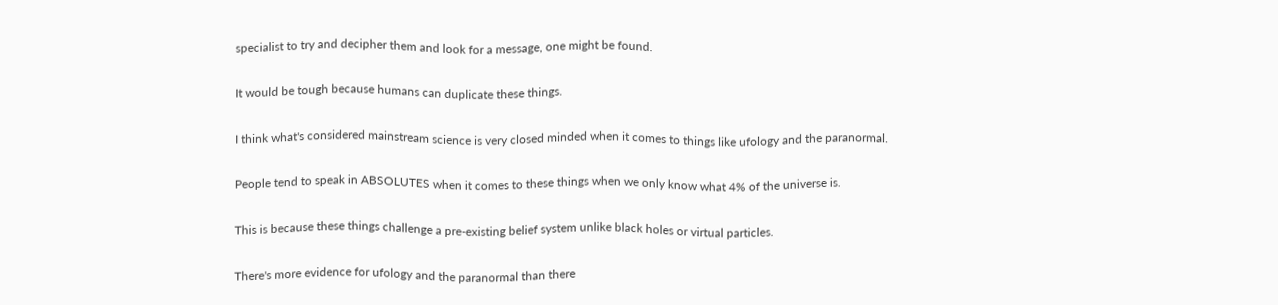specialist to try and decipher them and look for a message, one might be found.

It would be tough because humans can duplicate these things.

I think what's considered mainstream science is very closed minded when it comes to things like ufology and the paranormal.

People tend to speak in ABSOLUTES when it comes to these things when we only know what 4% of the universe is.

This is because these things challenge a pre-existing belief system unlike black holes or virtual particles.

There's more evidence for ufology and the paranormal than there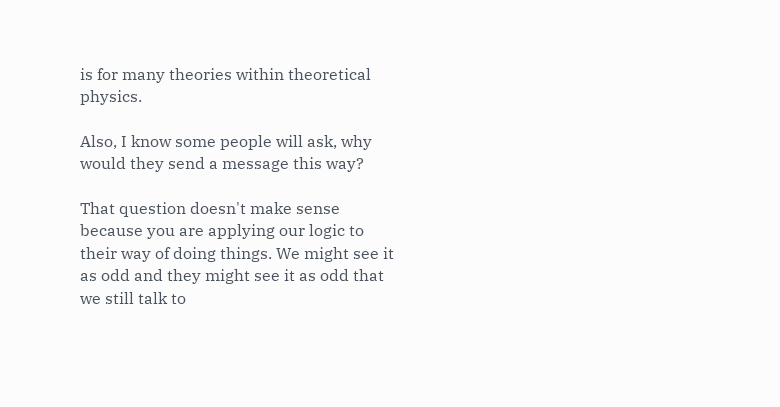is for many theories within theoretical physics.

Also, I know some people will ask, why would they send a message this way?

That question doesn't make sense because you are applying our logic to their way of doing things. We might see it as odd and they might see it as odd that we still talk to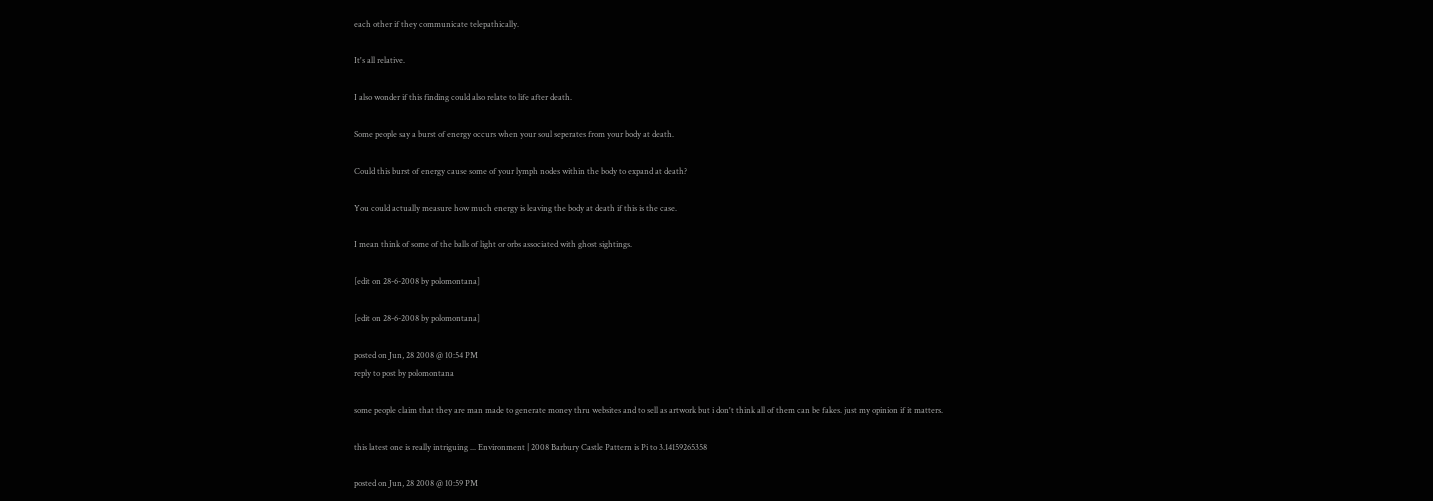each other if they communicate telepathically.

It's all relative.

I also wonder if this finding could also relate to life after death.

Some people say a burst of energy occurs when your soul seperates from your body at death.

Could this burst of energy cause some of your lymph nodes within the body to expand at death?

You could actually measure how much energy is leaving the body at death if this is the case.

I mean think of some of the balls of light or orbs associated with ghost sightings.

[edit on 28-6-2008 by polomontana]

[edit on 28-6-2008 by polomontana]

posted on Jun, 28 2008 @ 10:54 PM
reply to post by polomontana

some people claim that they are man made to generate money thru websites and to sell as artwork but i don't think all of them can be fakes. just my opinion if it matters.

this latest one is really intriguing ... Environment | 2008 Barbury Castle Pattern is Pi to 3.14159265358

posted on Jun, 28 2008 @ 10:59 PM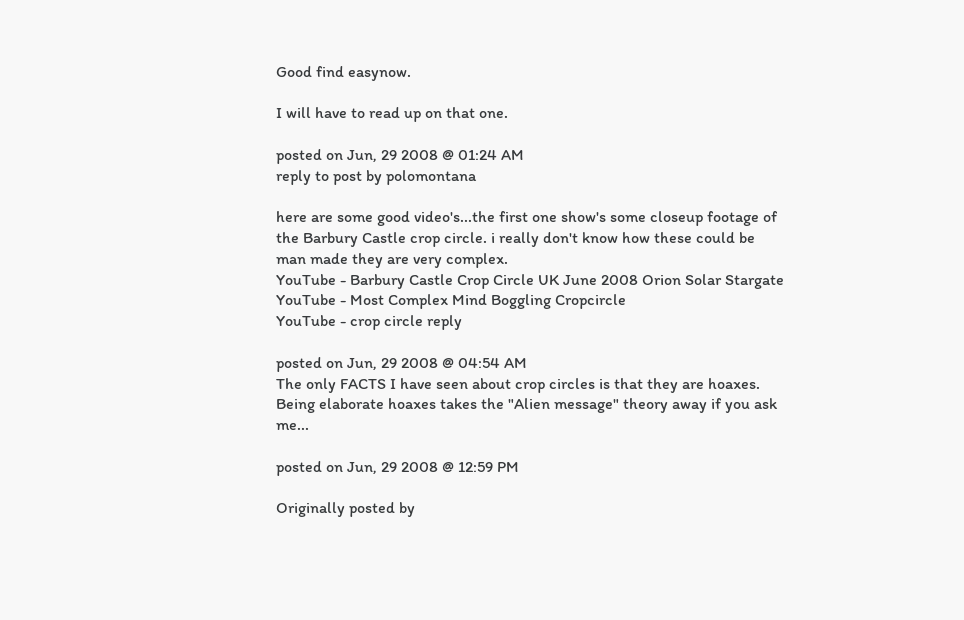Good find easynow.

I will have to read up on that one.

posted on Jun, 29 2008 @ 01:24 AM
reply to post by polomontana

here are some good video's...the first one show's some closeup footage of the Barbury Castle crop circle. i really don't know how these could be man made they are very complex.
YouTube - Barbury Castle Crop Circle UK June 2008 Orion Solar Stargate
YouTube - Most Complex Mind Boggling Cropcircle
YouTube - crop circle reply

posted on Jun, 29 2008 @ 04:54 AM
The only FACTS I have seen about crop circles is that they are hoaxes.
Being elaborate hoaxes takes the "Alien message" theory away if you ask me...

posted on Jun, 29 2008 @ 12:59 PM

Originally posted by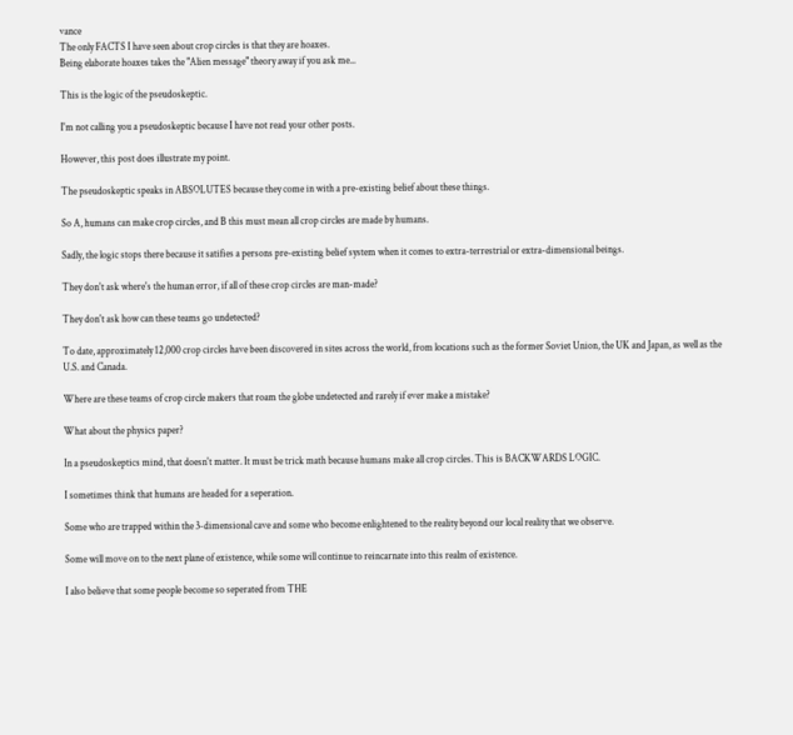vance
The only FACTS I have seen about crop circles is that they are hoaxes.
Being elaborate hoaxes takes the "Alien message" theory away if you ask me...

This is the logic of the pseudoskeptic.

I'm not calling you a pseudoskeptic because I have not read your other posts.

However, this post does illustrate my point.

The pseudoskeptic speaks in ABSOLUTES because they come in with a pre-existing belief about these things.

So A, humans can make crop circles, and B this must mean all crop circles are made by humans.

Sadly, the logic stops there because it satifies a persons pre-existing belief system when it comes to extra-terrestrial or extra-dimensional beings.

They don't ask where's the human error, if all of these crop circles are man-made?

They don't ask how can these teams go undetected?

To date, approximately 12,000 crop circles have been discovered in sites across the world, from locations such as the former Soviet Union, the UK and Japan, as well as the U.S. and Canada.

Where are these teams of crop circle makers that roam the globe undetected and rarely if ever make a mistake?

What about the physics paper?

In a pseudoskeptics mind, that doesn't matter. It must be trick math because humans make all crop circles. This is BACKWARDS LOGIC.

I sometimes think that humans are headed for a seperation.

Some who are trapped within the 3-dimensional cave and some who become enlightened to the reality beyond our local reality that we observe.

Some will move on to the next plane of existence, while some will continue to reincarnate into this realm of existence.

I also believe that some people become so seperated from THE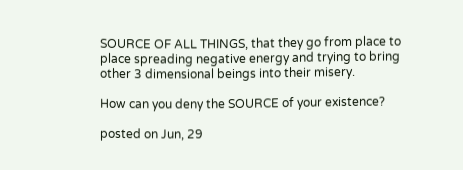SOURCE OF ALL THINGS, that they go from place to place spreading negative energy and trying to bring other 3 dimensional beings into their misery.

How can you deny the SOURCE of your existence?

posted on Jun, 29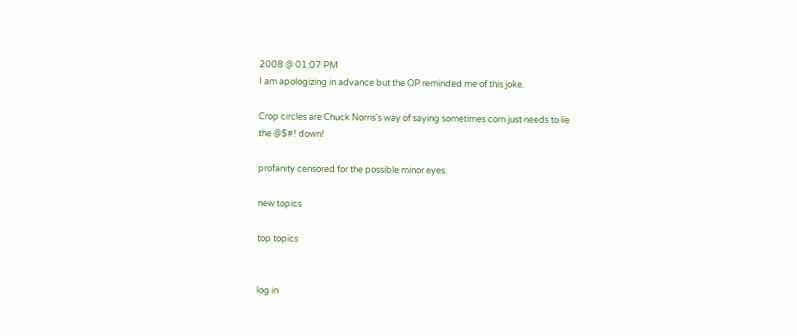2008 @ 01:07 PM
I am apologizing in advance but the OP reminded me of this joke.

Crop circles are Chuck Norris's way of saying sometimes corn just needs to lie the @$#! down!

profanity censored for the possible minor eyes.

new topics

top topics


log in